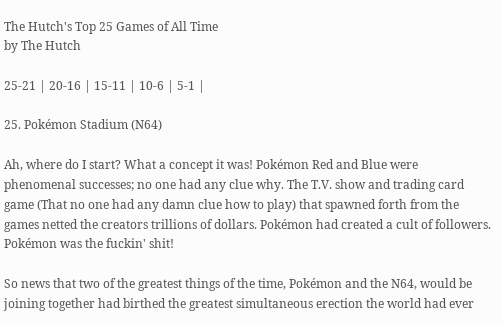The Hutch's Top 25 Games of All Time
by The Hutch

25-21 | 20-16 | 15-11 | 10-6 | 5-1 |

25. Pokémon Stadium (N64)

Ah, where do I start? What a concept it was! Pokémon Red and Blue were phenomenal successes; no one had any clue why. The T.V. show and trading card game (That no one had any damn clue how to play) that spawned forth from the games netted the creators trillions of dollars. Pokémon had created a cult of followers. Pokémon was the fuckin' shit!

So news that two of the greatest things of the time, Pokémon and the N64, would be joining together had birthed the greatest simultaneous erection the world had ever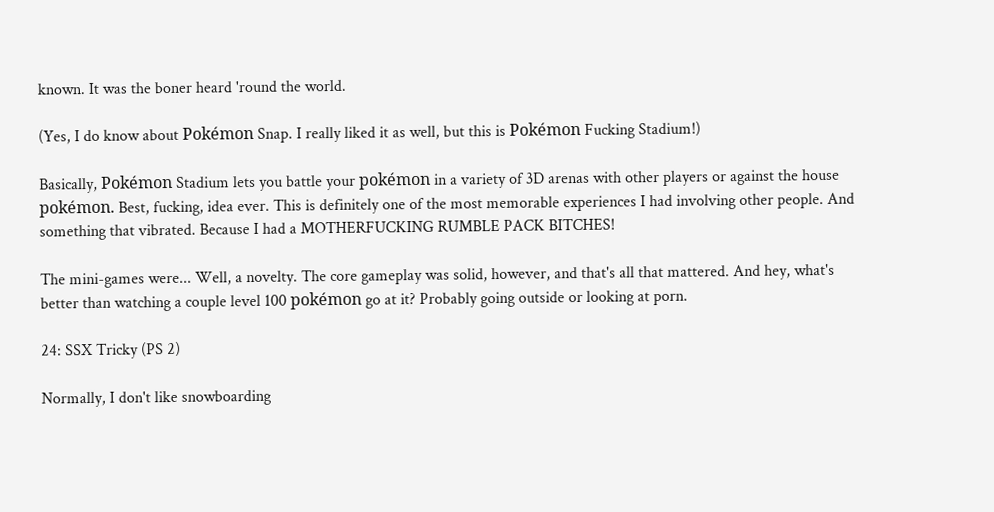known. It was the boner heard 'round the world.

(Yes, I do know about Pokémon Snap. I really liked it as well, but this is Pokémon Fucking Stadium!)

Basically, Pokémon Stadium lets you battle your pokémon in a variety of 3D arenas with other players or against the house pokémon. Best, fucking, idea ever. This is definitely one of the most memorable experiences I had involving other people. And something that vibrated. Because I had a MOTHERFUCKING RUMBLE PACK BITCHES!

The mini-games were... Well, a novelty. The core gameplay was solid, however, and that's all that mattered. And hey, what's better than watching a couple level 100 pokémon go at it? Probably going outside or looking at porn.

24: SSX Tricky (PS 2)

Normally, I don't like snowboarding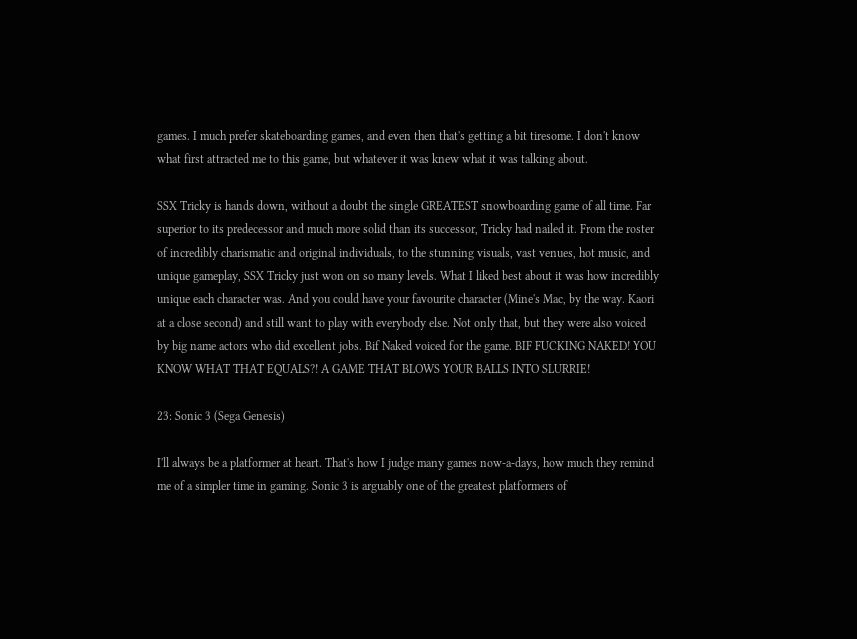games. I much prefer skateboarding games, and even then that's getting a bit tiresome. I don't know what first attracted me to this game, but whatever it was knew what it was talking about.

SSX Tricky is hands down, without a doubt the single GREATEST snowboarding game of all time. Far superior to its predecessor and much more solid than its successor, Tricky had nailed it. From the roster of incredibly charismatic and original individuals, to the stunning visuals, vast venues, hot music, and unique gameplay, SSX Tricky just won on so many levels. What I liked best about it was how incredibly unique each character was. And you could have your favourite character (Mine's Mac, by the way. Kaori at a close second) and still want to play with everybody else. Not only that, but they were also voiced by big name actors who did excellent jobs. Bif Naked voiced for the game. BIF FUCKING NAKED! YOU KNOW WHAT THAT EQUALS?! A GAME THAT BLOWS YOUR BALLS INTO SLURRIE!

23: Sonic 3 (Sega Genesis)

I'll always be a platformer at heart. That's how I judge many games now-a-days, how much they remind me of a simpler time in gaming. Sonic 3 is arguably one of the greatest platformers of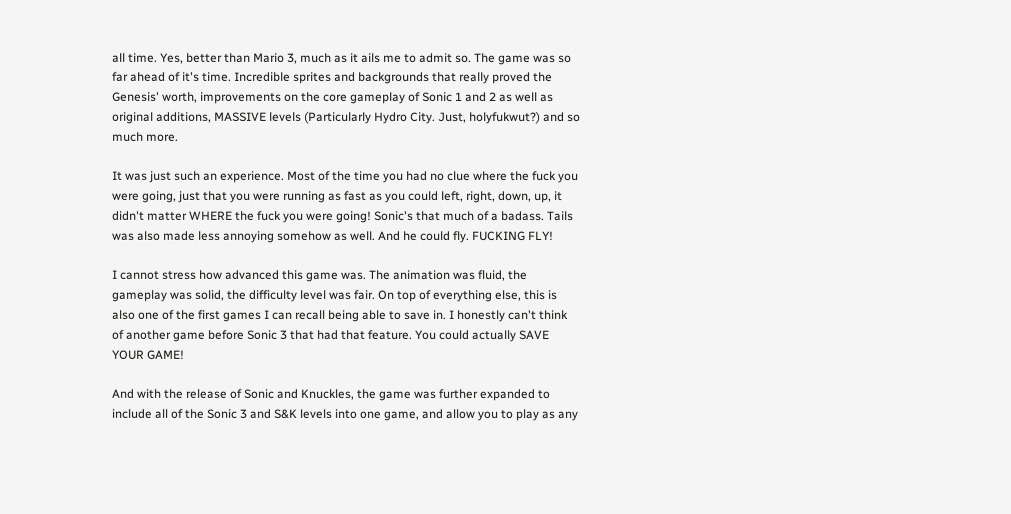all time. Yes, better than Mario 3, much as it ails me to admit so. The game was so far ahead of it's time. Incredible sprites and backgrounds that really proved the Genesis' worth, improvements on the core gameplay of Sonic 1 and 2 as well as original additions, MASSIVE levels (Particularly Hydro City. Just, holyfukwut?) and so much more.

It was just such an experience. Most of the time you had no clue where the fuck you were going, just that you were running as fast as you could left, right, down, up, it didn't matter WHERE the fuck you were going! Sonic's that much of a badass. Tails was also made less annoying somehow as well. And he could fly. FUCKING FLY!

I cannot stress how advanced this game was. The animation was fluid, the gameplay was solid, the difficulty level was fair. On top of everything else, this is also one of the first games I can recall being able to save in. I honestly can't think of another game before Sonic 3 that had that feature. You could actually SAVE YOUR GAME!

And with the release of Sonic and Knuckles, the game was further expanded to include all of the Sonic 3 and S&K levels into one game, and allow you to play as any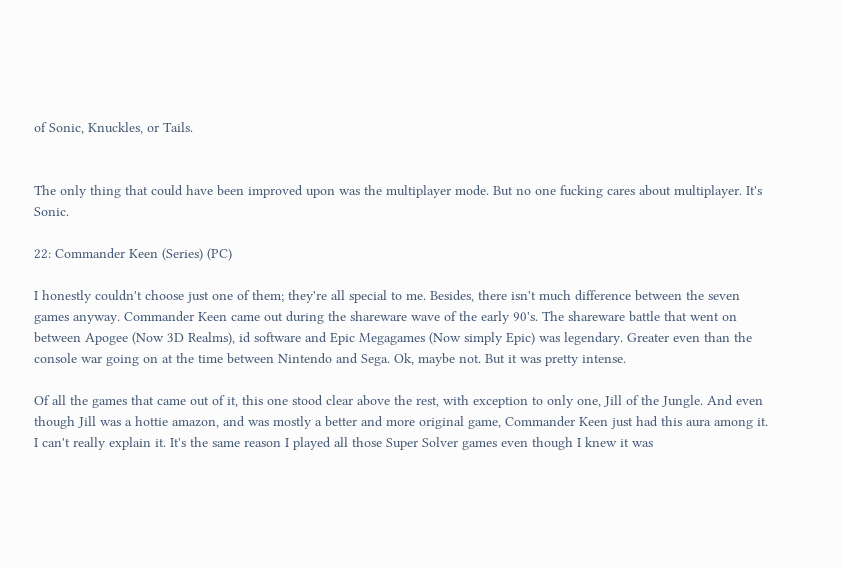of Sonic, Knuckles, or Tails.


The only thing that could have been improved upon was the multiplayer mode. But no one fucking cares about multiplayer. It's Sonic.

22: Commander Keen (Series) (PC)

I honestly couldn't choose just one of them; they're all special to me. Besides, there isn't much difference between the seven games anyway. Commander Keen came out during the shareware wave of the early 90's. The shareware battle that went on between Apogee (Now 3D Realms), id software and Epic Megagames (Now simply Epic) was legendary. Greater even than the console war going on at the time between Nintendo and Sega. Ok, maybe not. But it was pretty intense.

Of all the games that came out of it, this one stood clear above the rest, with exception to only one, Jill of the Jungle. And even though Jill was a hottie amazon, and was mostly a better and more original game, Commander Keen just had this aura among it. I can't really explain it. It's the same reason I played all those Super Solver games even though I knew it was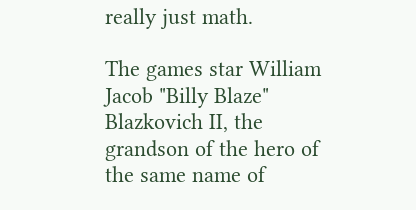really just math.

The games star William Jacob "Billy Blaze" Blazkovich II, the grandson of the hero of the same name of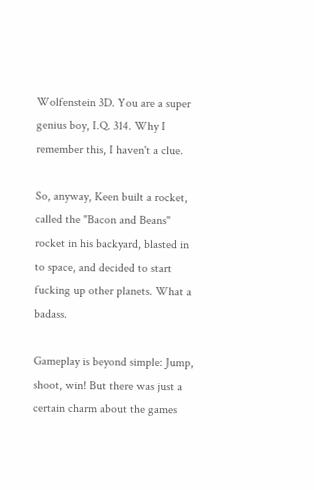Wolfenstein 3D. You are a super genius boy, I.Q. 314. Why I remember this, I haven't a clue.

So, anyway, Keen built a rocket, called the "Bacon and Beans" rocket in his backyard, blasted in to space, and decided to start fucking up other planets. What a badass.

Gameplay is beyond simple: Jump, shoot, win! But there was just a certain charm about the games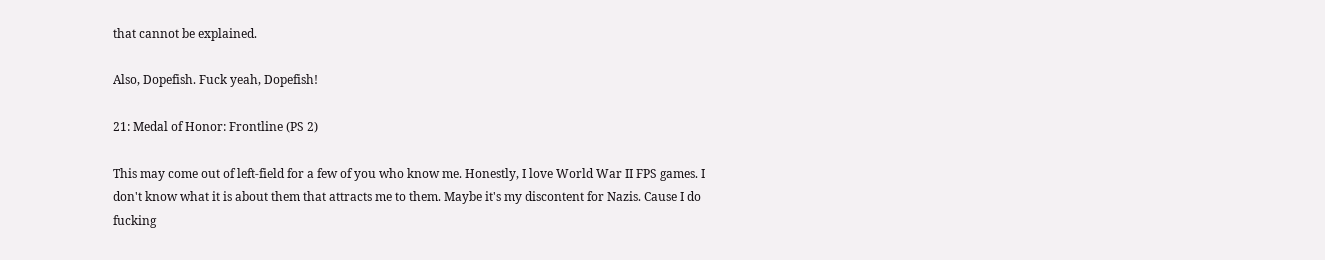that cannot be explained.

Also, Dopefish. Fuck yeah, Dopefish!

21: Medal of Honor: Frontline (PS 2)

This may come out of left-field for a few of you who know me. Honestly, I love World War II FPS games. I don't know what it is about them that attracts me to them. Maybe it's my discontent for Nazis. Cause I do fucking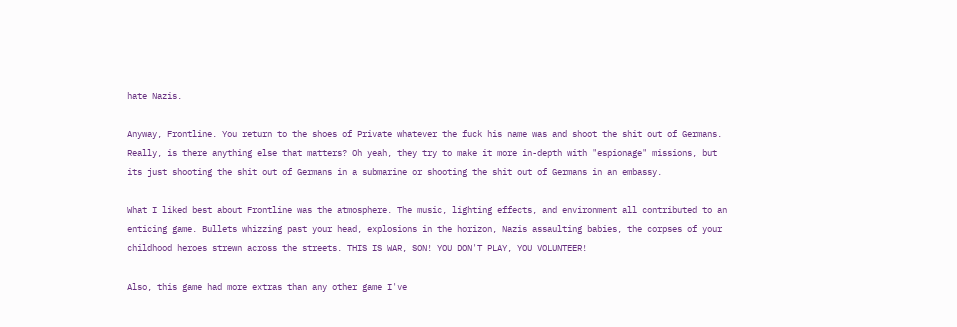hate Nazis.

Anyway, Frontline. You return to the shoes of Private whatever the fuck his name was and shoot the shit out of Germans. Really, is there anything else that matters? Oh yeah, they try to make it more in-depth with "espionage" missions, but its just shooting the shit out of Germans in a submarine or shooting the shit out of Germans in an embassy.

What I liked best about Frontline was the atmosphere. The music, lighting effects, and environment all contributed to an enticing game. Bullets whizzing past your head, explosions in the horizon, Nazis assaulting babies, the corpses of your childhood heroes strewn across the streets. THIS IS WAR, SON! YOU DON'T PLAY, YOU VOLUNTEER!

Also, this game had more extras than any other game I've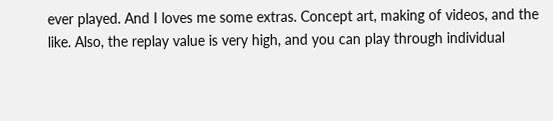ever played. And I loves me some extras. Concept art, making of videos, and the like. Also, the replay value is very high, and you can play through individual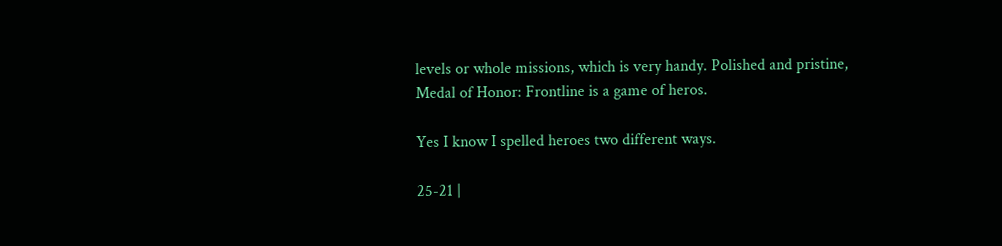levels or whole missions, which is very handy. Polished and pristine, Medal of Honor: Frontline is a game of heros.

Yes I know I spelled heroes two different ways.

25-21 |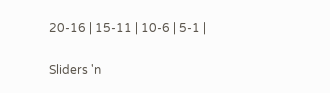20-16 | 15-11 | 10-6 | 5-1 |

Sliders 'n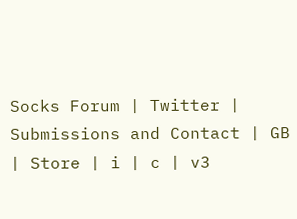Socks Forum | Twitter | Submissions and Contact | GB | Store | i | c | v3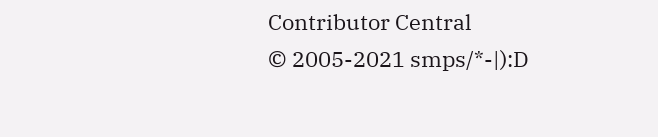Contributor Central
© 2005-2021 smps/*-|):D